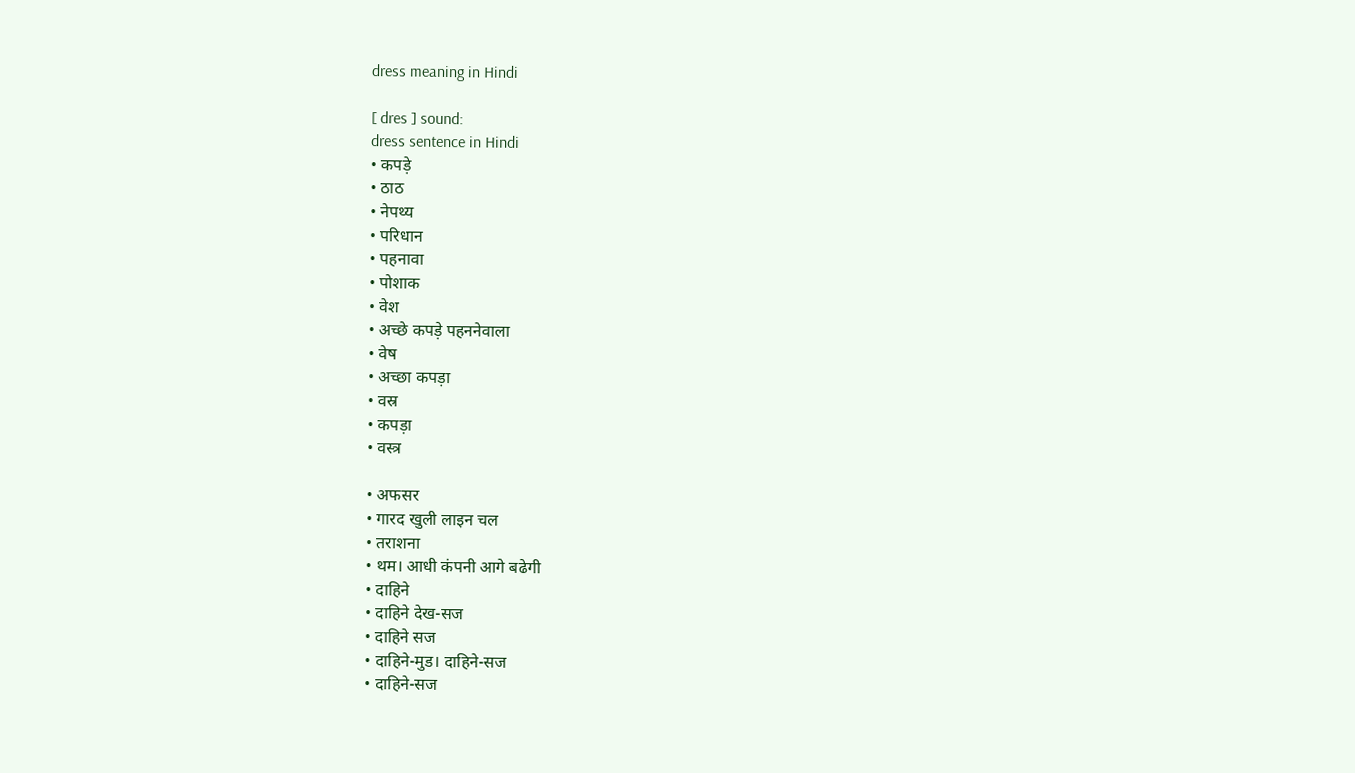dress meaning in Hindi

[ dres ] sound:
dress sentence in Hindi
• कपड़े
• ठाठ
• नेपथ्य
• परिधान
• पहनावा
• पोशाक
• वेश
• अच्छे कपड़े पहननेवाला
• वेष
• अच्छा कपड़ा
• वस्र
• कपड़ा
• वस्त्र

• अफसर
• गारद खुली लाइन चल
• तराशना
• थम। आधी कंपनी आगे बढेगी
• दाहिने
• दाहिने देख-सज
• दाहिने सज
• दाहिने-मुड। दाहिने-सज
• दाहिने-सज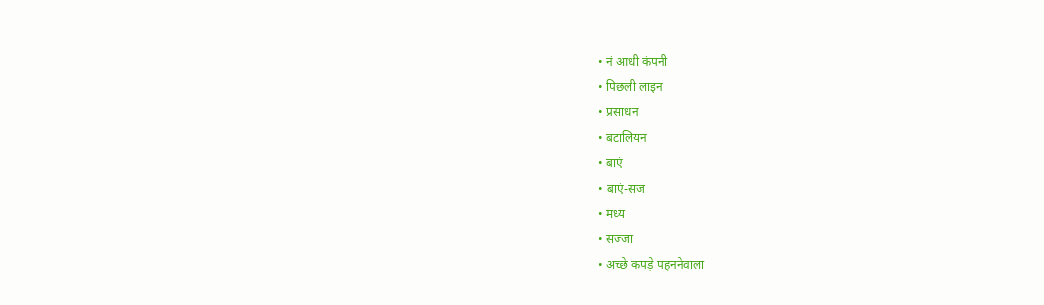• नं आधी कंपनी
• पिछली लाइन
• प्रसाधन
• बटालियन
• बाएं
• बाएं-सज
• मध्य
• सज्जा
• अच्छे कपड़े पहननेवाला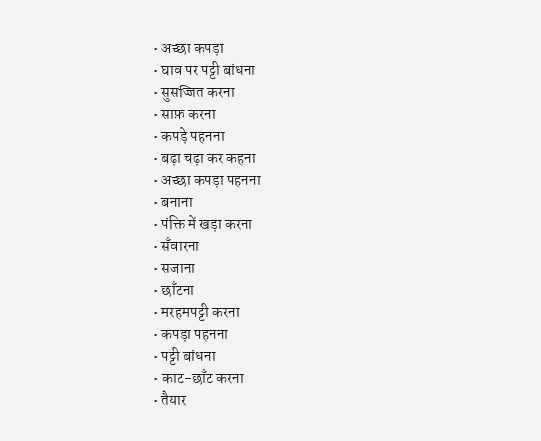• अच्छा कपड़ा
• घाव पर पट्टी बांधना
• सुसज्जित करना
• साफ़ करना
• कपड़े पहनना
• बढ़ा चढ़ा कर कहना
• अच्छा कपड़ा पहनना
• बनाना
• पंक्ति में खड़ा करना
• सँवारना
• सजाना
• छाँटना
• मरहमपट्टी करना
• कपड़ा पहनना
• पट्टी बांधना
• काट-छाँट करना
• तैयार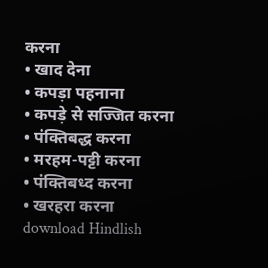करना
• खाद देना
• कपड़ा पहनाना
• कपड़े से सज्जित करना
• पंक्तिबद्ध करना
• मरहम-पट्टी करना
• पंक्तिबध्द करना
• खरहरा करना
download Hindlish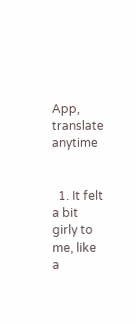App, translate anytime


  1. It felt a bit girly to me, like a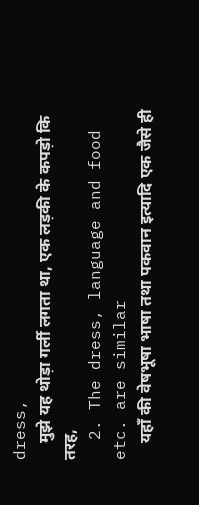dress,
    मुझे यह थोड़ा गर्ली लगता था, एक लड़की के कपड़ो कि तरह,
  2. The dress, language and food etc. are similar
    यहाँ की वेषभूषा भाषा तथा पकवान इत्यादि एक जैसे ही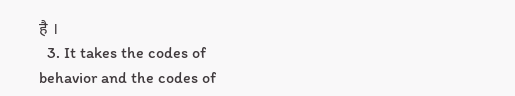है ।
  3. It takes the codes of behavior and the codes of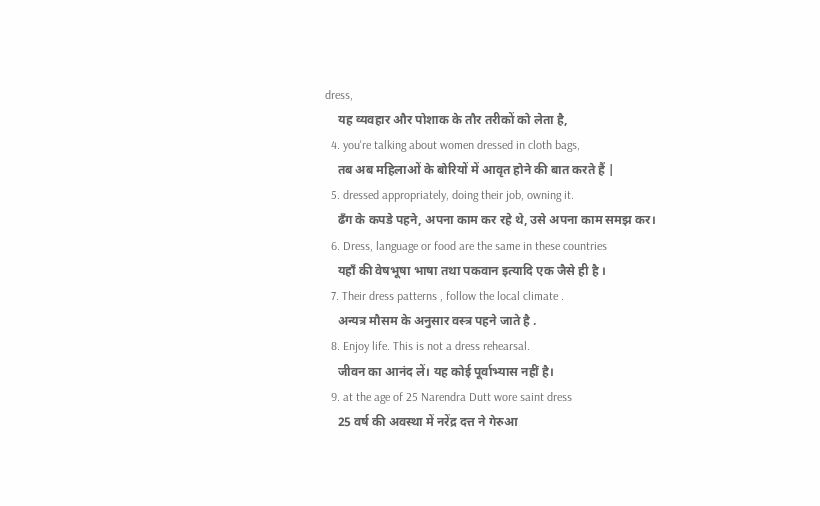dress,
    यह व्यवहार और पोशाक के तौर तरीकों को लेता है,
  4. you're talking about women dressed in cloth bags,
    तब अब महिलाओं के बोरियों में आवृत होने की बात करते हैं |
  5. dressed appropriately, doing their job, owning it.
    ढँग के कपडे पहने, अपना काम कर रहे थे, उसे अपना काम समझ कर।
  6. Dress, language or food are the same in these countries
    यहाँ की वेषभूषा भाषा तथा पकवान इत्यादि एक जैसे ही है ।
  7. Their dress patterns , follow the local climate .
    अन्यत्र मौसम के अनुसार वस्त्र पहने जाते है .
  8. Enjoy life. This is not a dress rehearsal.
    जीवन का आनंद लें। यह कोई पूर्वाभ्यास नहीं है।
  9. at the age of 25 Narendra Dutt wore saint dress
    25 वर्ष की अवस्था में नरेंद्र दत्त ने गेरुआ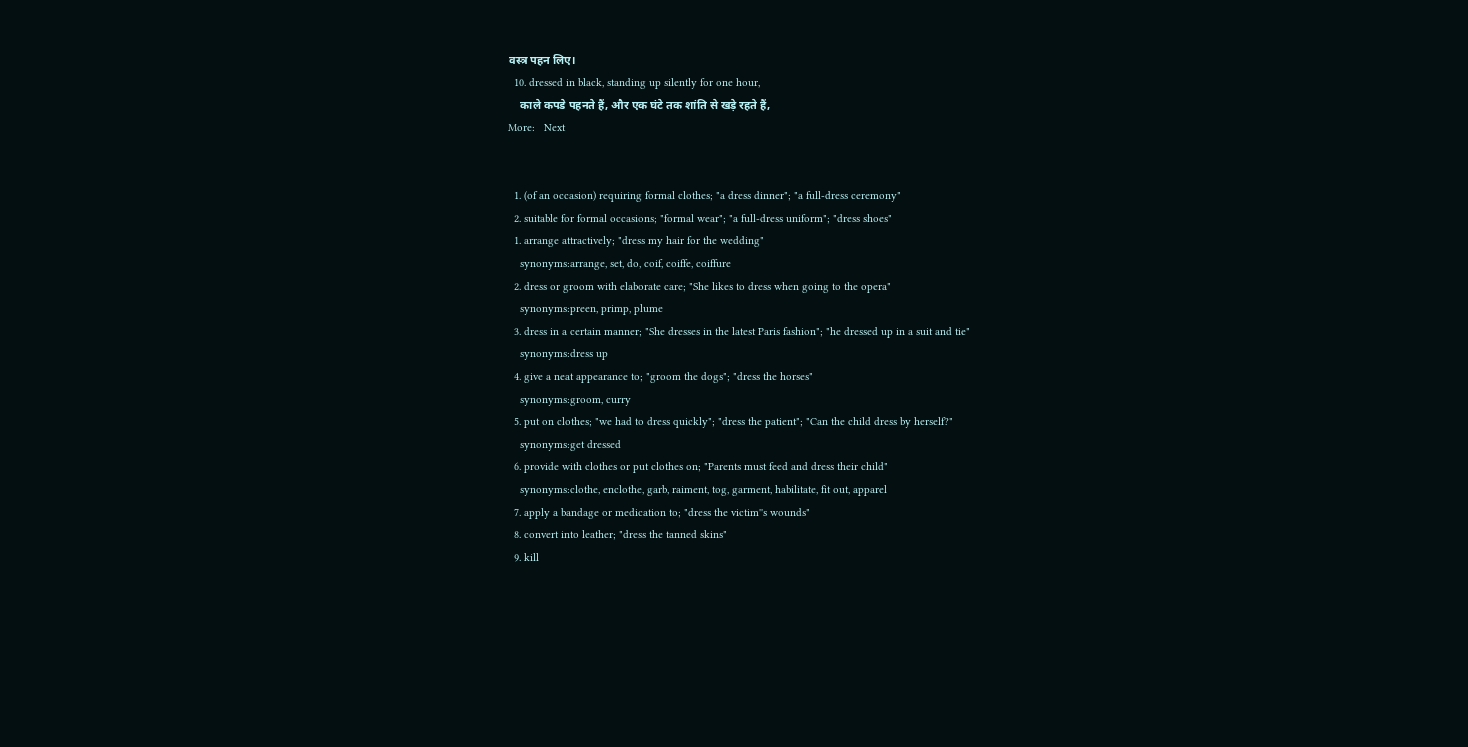वस्त्र पहन लिए।
  10. dressed in black, standing up silently for one hour,
    काले कपडे पहनते हैं, और एक घंटे तक शांति से खड़े रहते हैं,
More:   Next


  1. (of an occasion) requiring formal clothes; "a dress dinner"; "a full-dress ceremony"
  2. suitable for formal occasions; "formal wear"; "a full-dress uniform"; "dress shoes"
  1. arrange attractively; "dress my hair for the wedding"
    synonyms:arrange, set, do, coif, coiffe, coiffure
  2. dress or groom with elaborate care; "She likes to dress when going to the opera"
    synonyms:preen, primp, plume
  3. dress in a certain manner; "She dresses in the latest Paris fashion"; "he dressed up in a suit and tie"
    synonyms:dress up
  4. give a neat appearance to; "groom the dogs"; "dress the horses"
    synonyms:groom, curry
  5. put on clothes; "we had to dress quickly"; "dress the patient"; "Can the child dress by herself?"
    synonyms:get dressed
  6. provide with clothes or put clothes on; "Parents must feed and dress their child"
    synonyms:clothe, enclothe, garb, raiment, tog, garment, habilitate, fit out, apparel
  7. apply a bandage or medication to; "dress the victim''s wounds"
  8. convert into leather; "dress the tanned skins"
  9. kill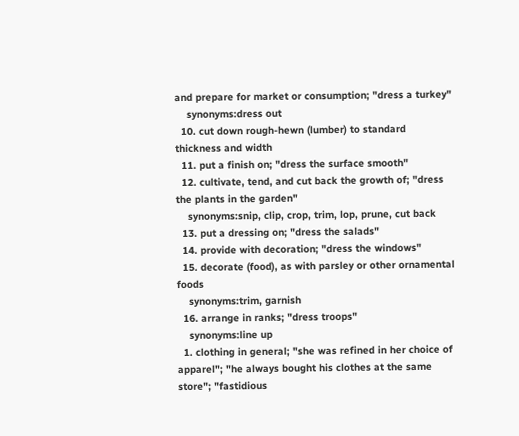and prepare for market or consumption; "dress a turkey"
    synonyms:dress out
  10. cut down rough-hewn (lumber) to standard thickness and width
  11. put a finish on; "dress the surface smooth"
  12. cultivate, tend, and cut back the growth of; "dress the plants in the garden"
    synonyms:snip, clip, crop, trim, lop, prune, cut back
  13. put a dressing on; "dress the salads"
  14. provide with decoration; "dress the windows"
  15. decorate (food), as with parsley or other ornamental foods
    synonyms:trim, garnish
  16. arrange in ranks; "dress troops"
    synonyms:line up
  1. clothing in general; "she was refined in her choice of apparel"; "he always bought his clothes at the same store"; "fastidious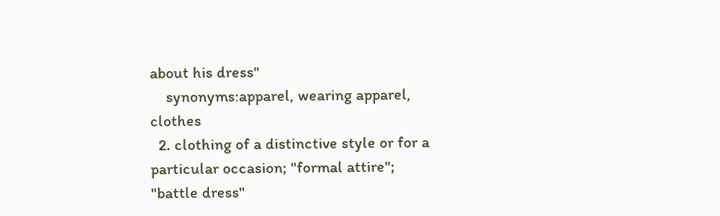about his dress"
    synonyms:apparel, wearing apparel, clothes
  2. clothing of a distinctive style or for a particular occasion; "formal attire"; "battle dress"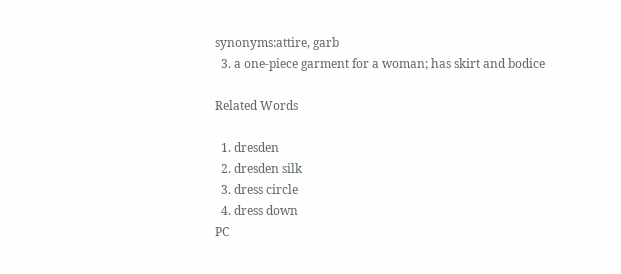synonyms:attire, garb
  3. a one-piece garment for a woman; has skirt and bodice

Related Words

  1. dresden
  2. dresden silk
  3. dress circle
  4. dress down
PC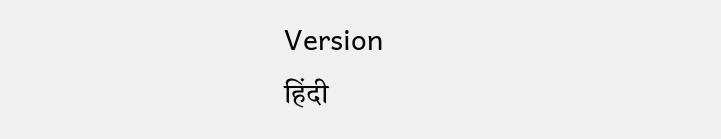Version
हिंदी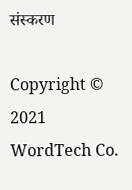संस्करण

Copyright © 2021 WordTech Co.